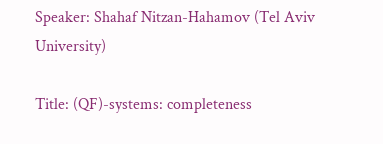Speaker: Shahaf Nitzan-Hahamov (Tel Aviv University)

Title: (QF)-systems: completeness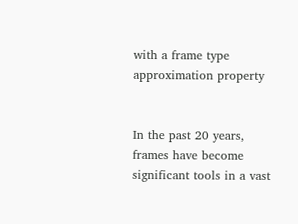with a frame type approximation property


In the past 20 years, frames have become significant tools in a vast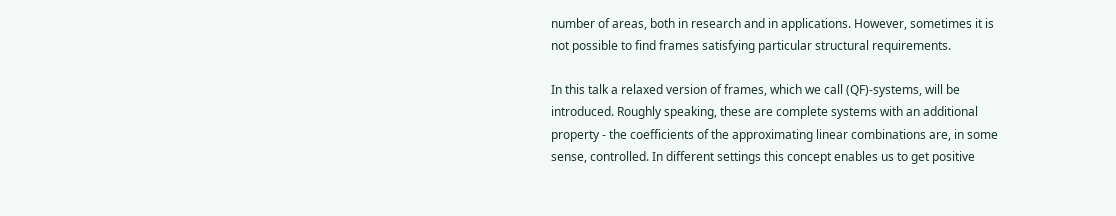number of areas, both in research and in applications. However, sometimes it is not possible to find frames satisfying particular structural requirements.

In this talk a relaxed version of frames, which we call (QF)-systems, will be introduced. Roughly speaking, these are complete systems with an additional property - the coefficients of the approximating linear combinations are, in some sense, controlled. In different settings this concept enables us to get positive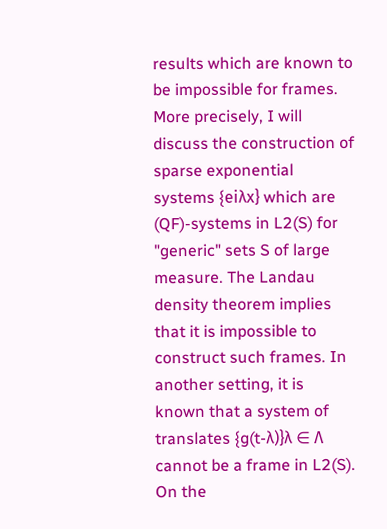results which are known to be impossible for frames. More precisely, I will discuss the construction of sparse exponential systems {eiλx} which are (QF)-systems in L2(S) for "generic" sets S of large measure. The Landau density theorem implies that it is impossible to construct such frames. In another setting, it is known that a system of translates {g(t-λ)}λ ∈ Λ cannot be a frame in L2(S). On the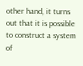other hand, it turns out that it is possible to construct a system of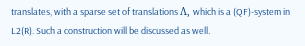translates, with a sparse set of translations Λ, which is a (QF)-system in L2(R). Such a construction will be discussed as well.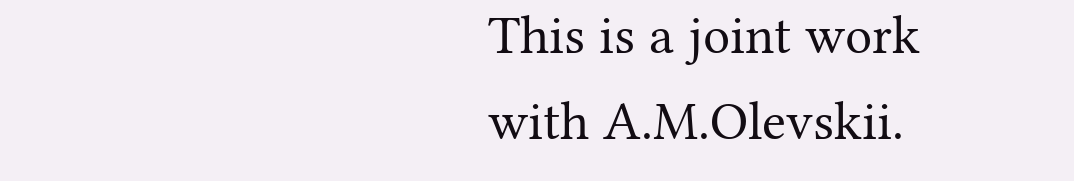This is a joint work with A.M.Olevskii.